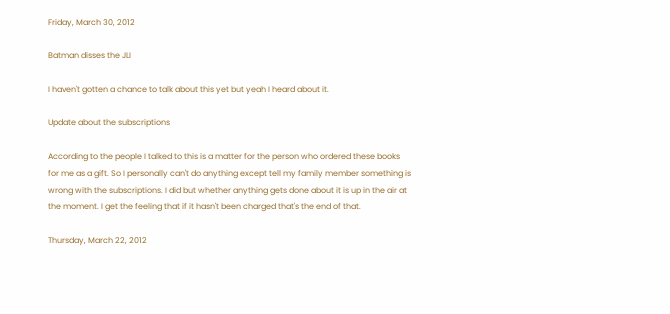Friday, March 30, 2012

Batman disses the JLI

I haven't gotten a chance to talk about this yet but yeah I heard about it.

Update about the subscriptions

According to the people I talked to this is a matter for the person who ordered these books for me as a gift. So I personally can't do anything except tell my family member something is wrong with the subscriptions. I did but whether anything gets done about it is up in the air at the moment. I get the feeling that if it hasn't been charged that's the end of that.

Thursday, March 22, 2012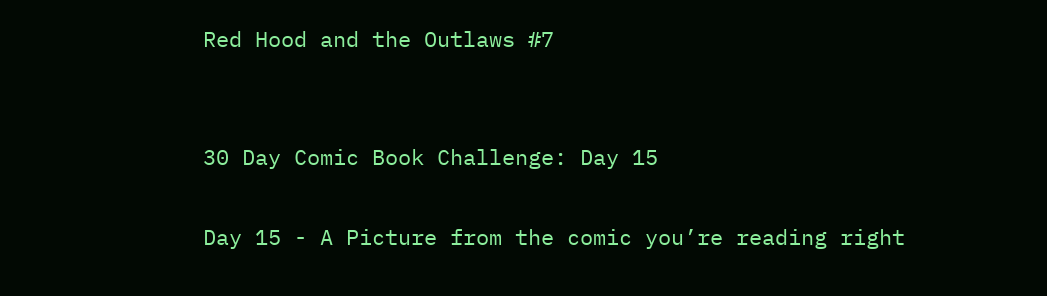Red Hood and the Outlaws #7


30 Day Comic Book Challenge: Day 15

Day 15 - A Picture from the comic you’re reading right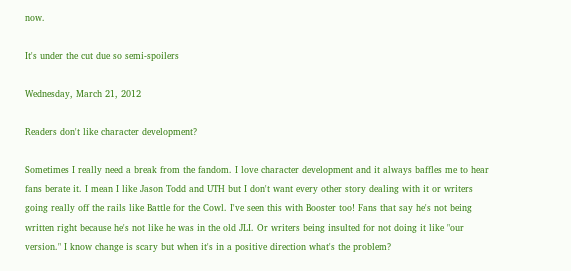now.

It's under the cut due so semi-spoilers

Wednesday, March 21, 2012

Readers don't like character development?

Sometimes I really need a break from the fandom. I love character development and it always baffles me to hear fans berate it. I mean I like Jason Todd and UTH but I don't want every other story dealing with it or writers going really off the rails like Battle for the Cowl. I've seen this with Booster too! Fans that say he's not being written right because he's not like he was in the old JLI. Or writers being insulted for not doing it like "our version." I know change is scary but when it's in a positive direction what's the problem?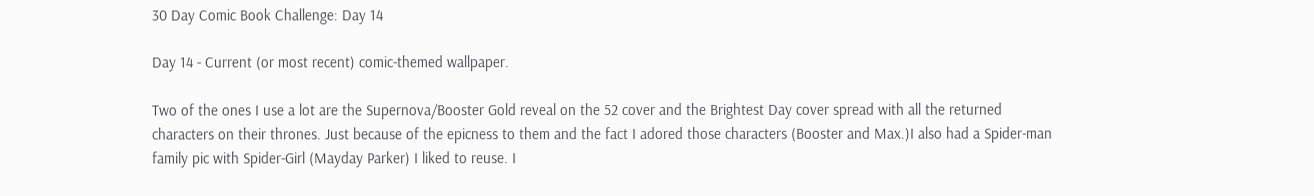30 Day Comic Book Challenge: Day 14

Day 14 - Current (or most recent) comic-themed wallpaper.

Two of the ones I use a lot are the Supernova/Booster Gold reveal on the 52 cover and the Brightest Day cover spread with all the returned characters on their thrones. Just because of the epicness to them and the fact I adored those characters (Booster and Max.)I also had a Spider-man family pic with Spider-Girl (Mayday Parker) I liked to reuse. I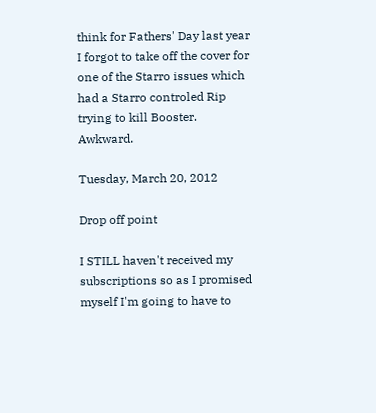think for Fathers' Day last year I forgot to take off the cover for one of the Starro issues which had a Starro controled Rip trying to kill Booster. Awkward.

Tuesday, March 20, 2012

Drop off point

I STILL haven't received my subscriptions so as I promised myself I'm going to have to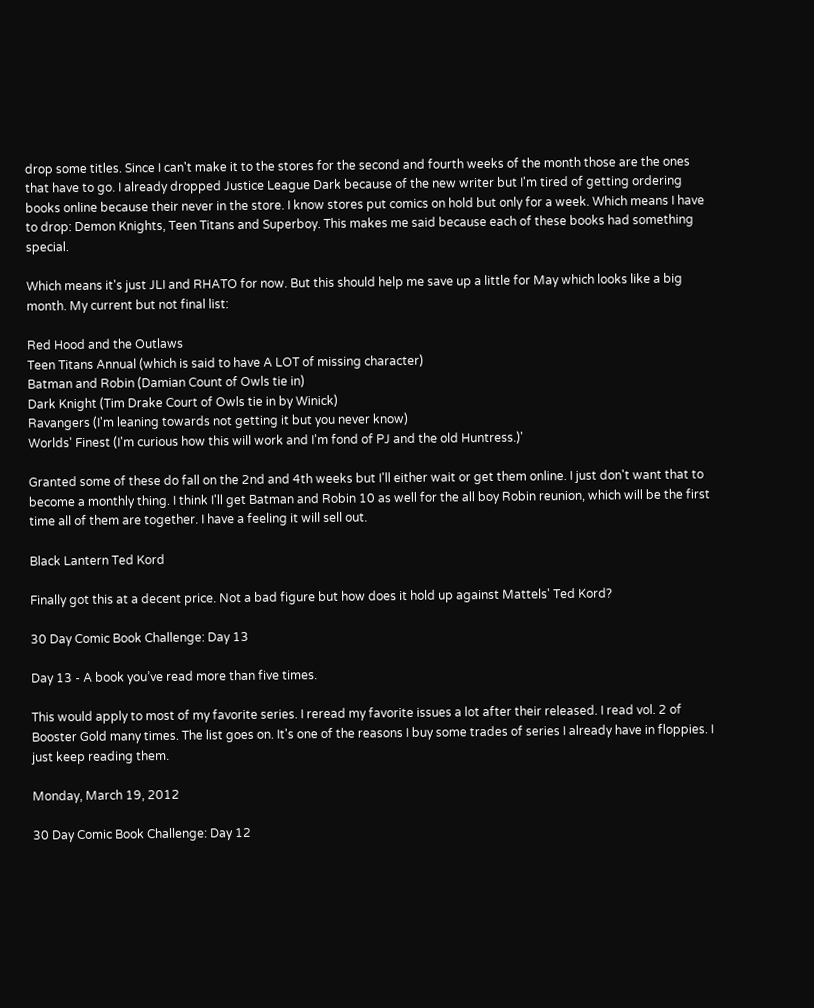drop some titles. Since I can't make it to the stores for the second and fourth weeks of the month those are the ones that have to go. I already dropped Justice League Dark because of the new writer but I'm tired of getting ordering books online because their never in the store. I know stores put comics on hold but only for a week. Which means I have to drop: Demon Knights, Teen Titans and Superboy. This makes me said because each of these books had something special.

Which means it's just JLI and RHATO for now. But this should help me save up a little for May which looks like a big month. My current but not final list:

Red Hood and the Outlaws
Teen Titans Annual (which is said to have A LOT of missing character)
Batman and Robin (Damian Count of Owls tie in)
Dark Knight (Tim Drake Court of Owls tie in by Winick)
Ravangers (I'm leaning towards not getting it but you never know)
Worlds' Finest (I'm curious how this will work and I'm fond of PJ and the old Huntress.)'

Granted some of these do fall on the 2nd and 4th weeks but I'll either wait or get them online. I just don't want that to become a monthly thing. I think I'll get Batman and Robin 10 as well for the all boy Robin reunion, which will be the first time all of them are together. I have a feeling it will sell out.

Black Lantern Ted Kord

Finally got this at a decent price. Not a bad figure but how does it hold up against Mattels' Ted Kord?

30 Day Comic Book Challenge: Day 13

Day 13 - A book you’ve read more than five times.

This would apply to most of my favorite series. I reread my favorite issues a lot after their released. I read vol. 2 of Booster Gold many times. The list goes on. It's one of the reasons I buy some trades of series I already have in floppies. I just keep reading them.

Monday, March 19, 2012

30 Day Comic Book Challenge: Day 12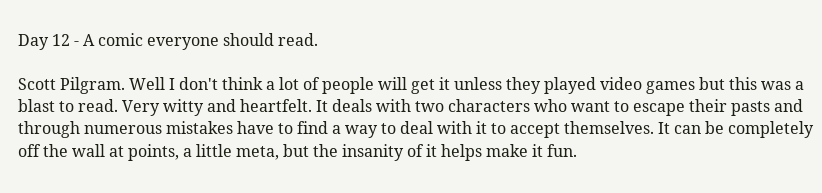Day 12 - A comic everyone should read.

Scott Pilgram. Well I don't think a lot of people will get it unless they played video games but this was a blast to read. Very witty and heartfelt. It deals with two characters who want to escape their pasts and through numerous mistakes have to find a way to deal with it to accept themselves. It can be completely off the wall at points, a little meta, but the insanity of it helps make it fun.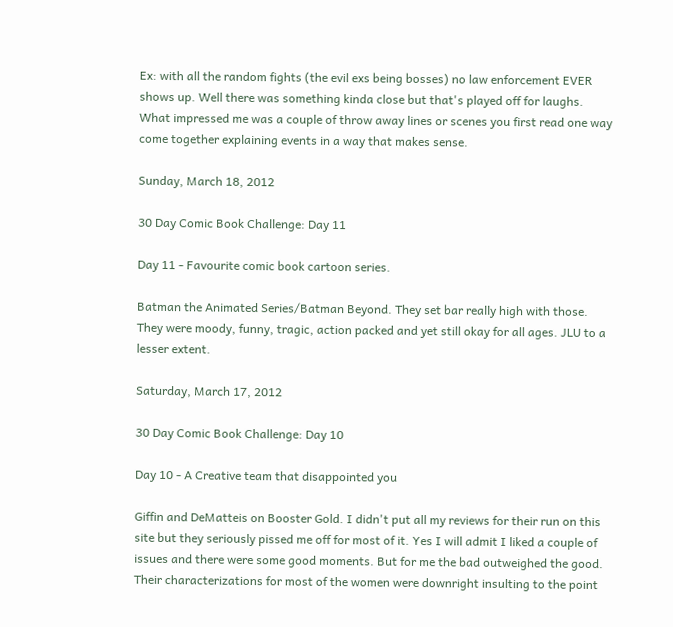Ex: with all the random fights (the evil exs being bosses) no law enforcement EVER shows up. Well there was something kinda close but that's played off for laughs. What impressed me was a couple of throw away lines or scenes you first read one way come together explaining events in a way that makes sense.

Sunday, March 18, 2012

30 Day Comic Book Challenge: Day 11

Day 11 - Favourite comic book cartoon series.

Batman the Animated Series/Batman Beyond. They set bar really high with those. They were moody, funny, tragic, action packed and yet still okay for all ages. JLU to a lesser extent.

Saturday, March 17, 2012

30 Day Comic Book Challenge: Day 10

Day 10 - A Creative team that disappointed you

Giffin and DeMatteis on Booster Gold. I didn't put all my reviews for their run on this site but they seriously pissed me off for most of it. Yes I will admit I liked a couple of issues and there were some good moments. But for me the bad outweighed the good. Their characterizations for most of the women were downright insulting to the point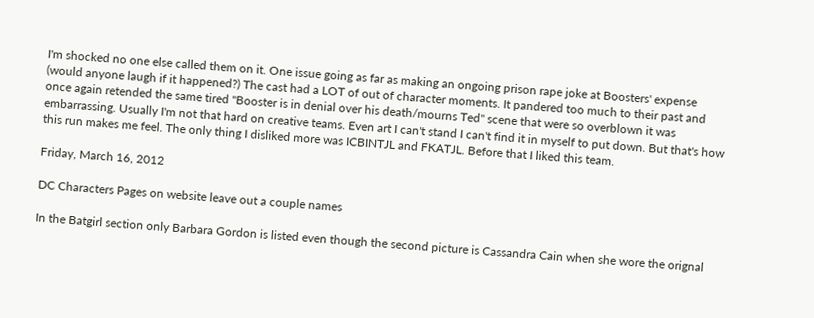I'm shocked no one else called them on it. One issue going as far as making an ongoing prison rape joke at Boosters' expense (would anyone laugh if it happened?) The cast had a LOT of out of character moments. It pandered too much to their past and once again retended the same tired "Booster is in denial over his death/mourns Ted" scene that were so overblown it was embarrassing. Usually I'm not that hard on creative teams. Even art I can't stand I can't find it in myself to put down. But that's how this run makes me feel. The only thing I disliked more was ICBINTJL and FKATJL. Before that I liked this team.

Friday, March 16, 2012

DC Characters Pages on website leave out a couple names

In the Batgirl section only Barbara Gordon is listed even though the second picture is Cassandra Cain when she wore the orignal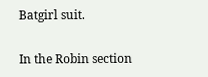Batgirl suit.

In the Robin section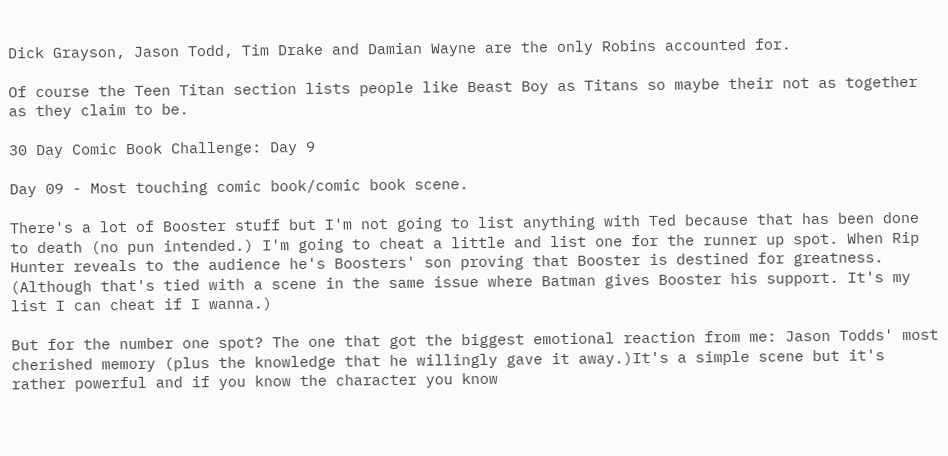Dick Grayson, Jason Todd, Tim Drake and Damian Wayne are the only Robins accounted for.

Of course the Teen Titan section lists people like Beast Boy as Titans so maybe their not as together as they claim to be.

30 Day Comic Book Challenge: Day 9

Day 09 - Most touching comic book/comic book scene.

There's a lot of Booster stuff but I'm not going to list anything with Ted because that has been done to death (no pun intended.) I'm going to cheat a little and list one for the runner up spot. When Rip Hunter reveals to the audience he's Boosters' son proving that Booster is destined for greatness. (Although that's tied with a scene in the same issue where Batman gives Booster his support. It's my list I can cheat if I wanna.)

But for the number one spot? The one that got the biggest emotional reaction from me: Jason Todds' most cherished memory (plus the knowledge that he willingly gave it away.)It's a simple scene but it's rather powerful and if you know the character you know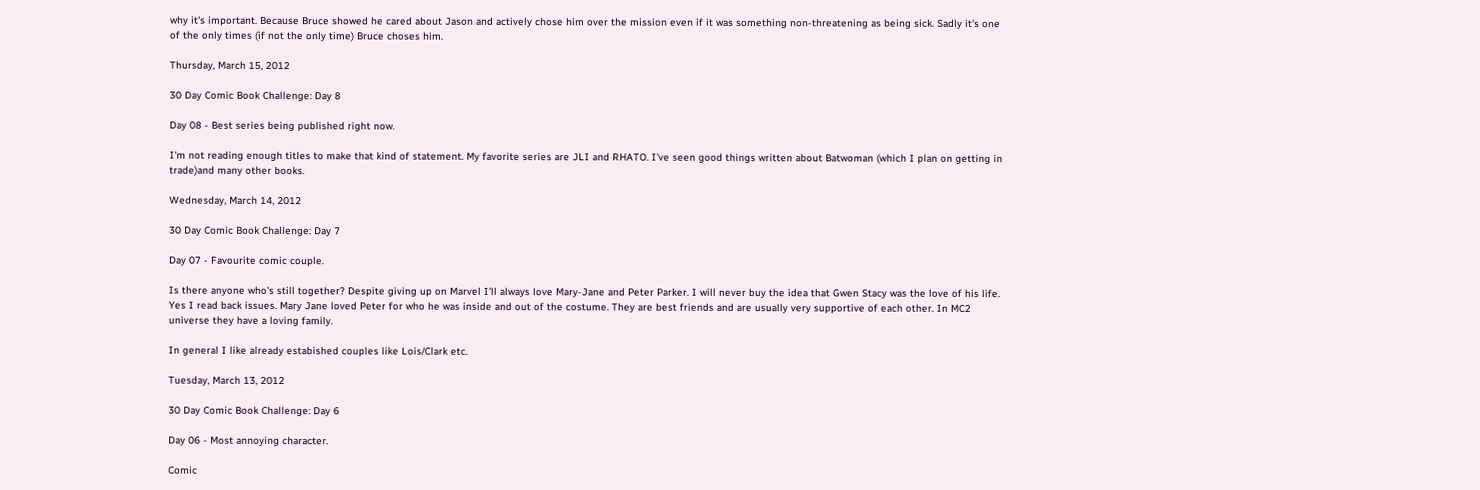why it's important. Because Bruce showed he cared about Jason and actively chose him over the mission even if it was something non-threatening as being sick. Sadly it's one of the only times (if not the only time) Bruce choses him.

Thursday, March 15, 2012

30 Day Comic Book Challenge: Day 8

Day 08 - Best series being published right now.

I'm not reading enough titles to make that kind of statement. My favorite series are JLI and RHATO. I've seen good things written about Batwoman (which I plan on getting in trade)and many other books.

Wednesday, March 14, 2012

30 Day Comic Book Challenge: Day 7

Day 07 - Favourite comic couple.

Is there anyone who's still together? Despite giving up on Marvel I'll always love Mary-Jane and Peter Parker. I will never buy the idea that Gwen Stacy was the love of his life. Yes I read back issues. Mary Jane loved Peter for who he was inside and out of the costume. They are best friends and are usually very supportive of each other. In MC2 universe they have a loving family.

In general I like already estabished couples like Lois/Clark etc.

Tuesday, March 13, 2012

30 Day Comic Book Challenge: Day 6

Day 06 - Most annoying character.

Comic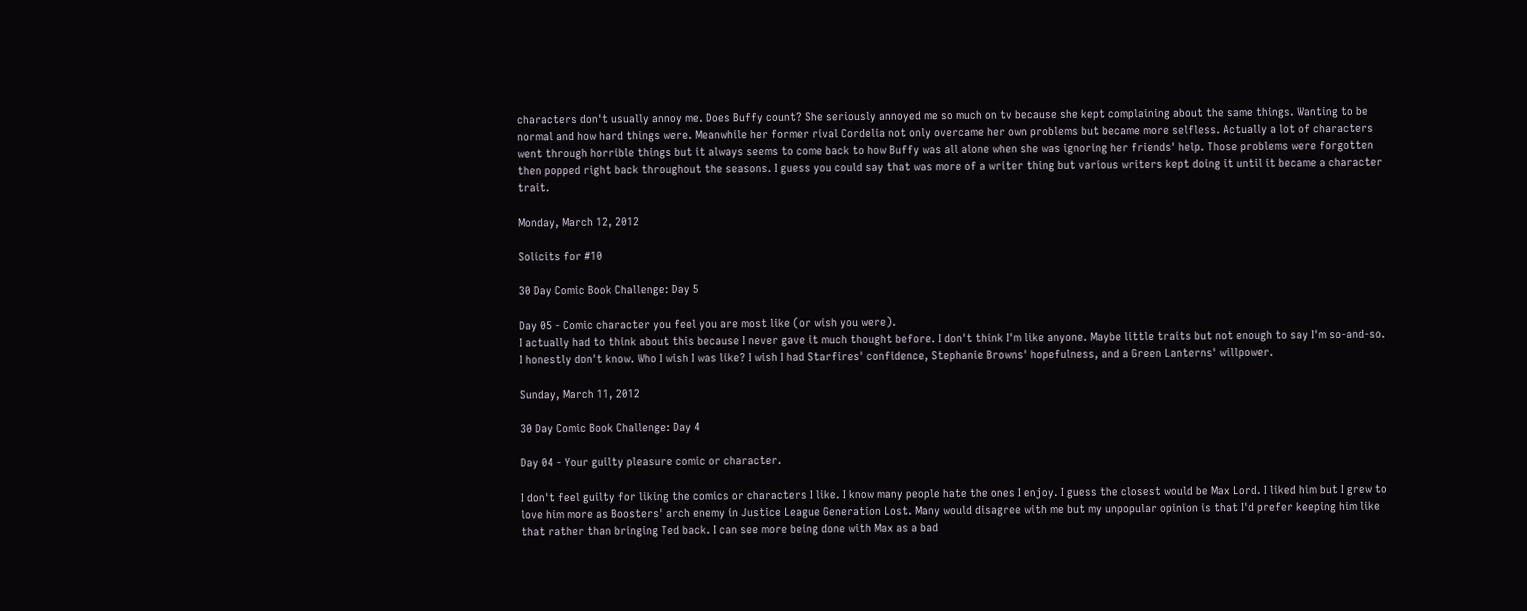characters don't usually annoy me. Does Buffy count? She seriously annoyed me so much on tv because she kept complaining about the same things. Wanting to be normal and how hard things were. Meanwhile her former rival Cordelia not only overcame her own problems but became more selfless. Actually a lot of characters went through horrible things but it always seems to come back to how Buffy was all alone when she was ignoring her friends' help. Those problems were forgotten then popped right back throughout the seasons. I guess you could say that was more of a writer thing but various writers kept doing it until it became a character trait.

Monday, March 12, 2012

Solicits for #10

30 Day Comic Book Challenge: Day 5

Day 05 - Comic character you feel you are most like (or wish you were).
I actually had to think about this because I never gave it much thought before. I don't think I'm like anyone. Maybe little traits but not enough to say I'm so-and-so. I honestly don't know. Who I wish I was like? I wish I had Starfires' confidence, Stephanie Browns' hopefulness, and a Green Lanterns' willpower.

Sunday, March 11, 2012

30 Day Comic Book Challenge: Day 4

Day 04 - Your guilty pleasure comic or character.

I don't feel guilty for liking the comics or characters I like. I know many people hate the ones I enjoy. I guess the closest would be Max Lord. I liked him but I grew to love him more as Boosters' arch enemy in Justice League Generation Lost. Many would disagree with me but my unpopular opinion is that I'd prefer keeping him like that rather than bringing Ted back. I can see more being done with Max as a bad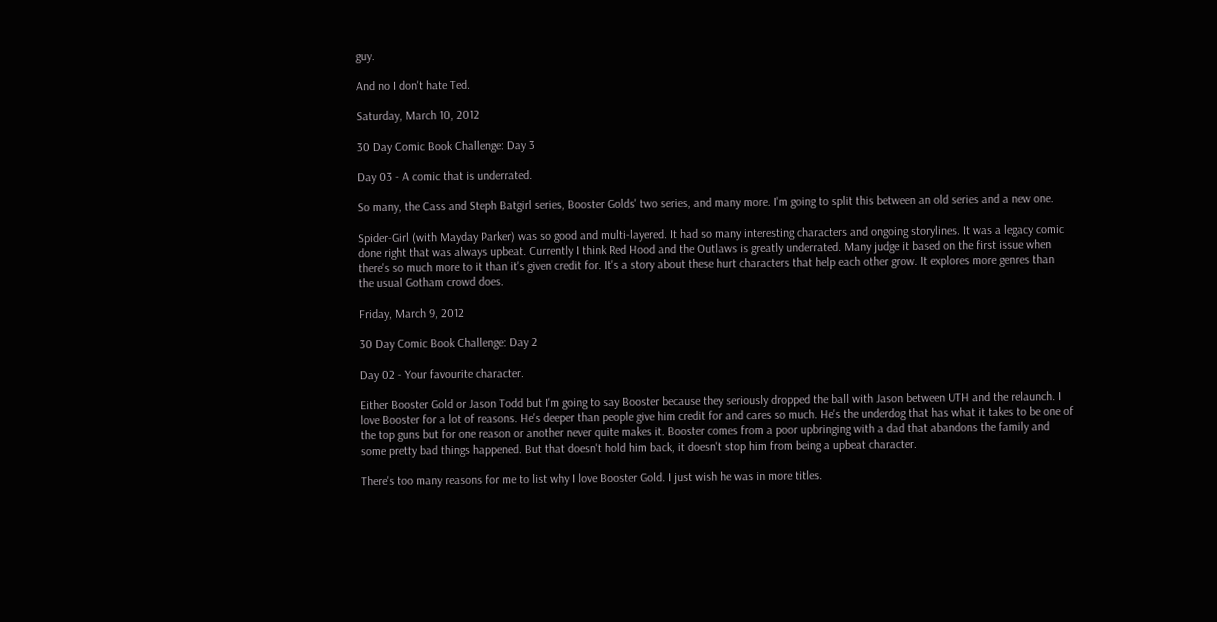guy.

And no I don't hate Ted.

Saturday, March 10, 2012

30 Day Comic Book Challenge: Day 3

Day 03 - A comic that is underrated.

So many, the Cass and Steph Batgirl series, Booster Golds' two series, and many more. I'm going to split this between an old series and a new one.

Spider-Girl (with Mayday Parker) was so good and multi-layered. It had so many interesting characters and ongoing storylines. It was a legacy comic done right that was always upbeat. Currently I think Red Hood and the Outlaws is greatly underrated. Many judge it based on the first issue when there's so much more to it than it's given credit for. It's a story about these hurt characters that help each other grow. It explores more genres than the usual Gotham crowd does.

Friday, March 9, 2012

30 Day Comic Book Challenge: Day 2

Day 02 - Your favourite character.

Either Booster Gold or Jason Todd but I'm going to say Booster because they seriously dropped the ball with Jason between UTH and the relaunch. I love Booster for a lot of reasons. He's deeper than people give him credit for and cares so much. He's the underdog that has what it takes to be one of the top guns but for one reason or another never quite makes it. Booster comes from a poor upbringing with a dad that abandons the family and some pretty bad things happened. But that doesn't hold him back, it doesn't stop him from being a upbeat character.

There's too many reasons for me to list why I love Booster Gold. I just wish he was in more titles.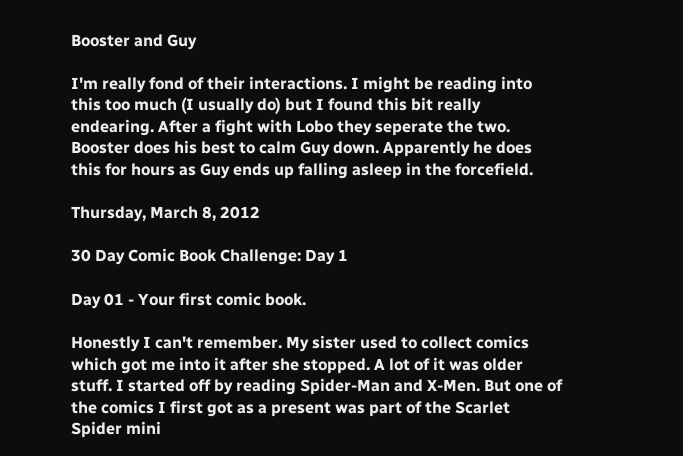Booster and Guy

I'm really fond of their interactions. I might be reading into this too much (I usually do) but I found this bit really endearing. After a fight with Lobo they seperate the two. Booster does his best to calm Guy down. Apparently he does this for hours as Guy ends up falling asleep in the forcefield.

Thursday, March 8, 2012

30 Day Comic Book Challenge: Day 1

Day 01 - Your first comic book.

Honestly I can't remember. My sister used to collect comics which got me into it after she stopped. A lot of it was older stuff. I started off by reading Spider-Man and X-Men. But one of the comics I first got as a present was part of the Scarlet Spider mini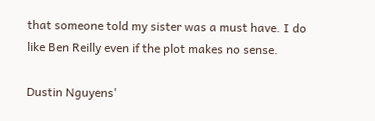that someone told my sister was a must have. I do like Ben Reilly even if the plot makes no sense.

Dustin Nguyens'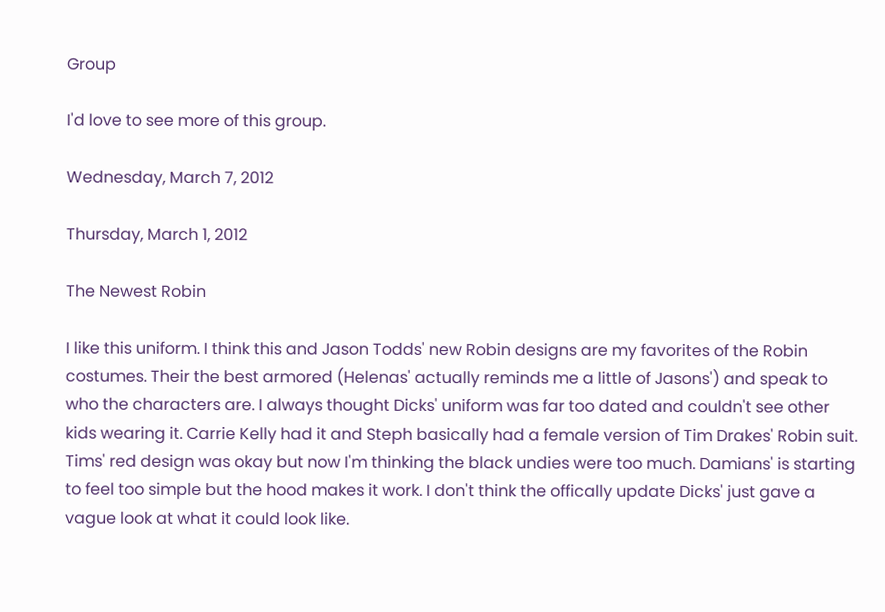Group

I'd love to see more of this group.

Wednesday, March 7, 2012

Thursday, March 1, 2012

The Newest Robin

I like this uniform. I think this and Jason Todds' new Robin designs are my favorites of the Robin costumes. Their the best armored (Helenas' actually reminds me a little of Jasons') and speak to who the characters are. I always thought Dicks' uniform was far too dated and couldn't see other kids wearing it. Carrie Kelly had it and Steph basically had a female version of Tim Drakes' Robin suit. Tims' red design was okay but now I'm thinking the black undies were too much. Damians' is starting to feel too simple but the hood makes it work. I don't think the offically update Dicks' just gave a vague look at what it could look like.